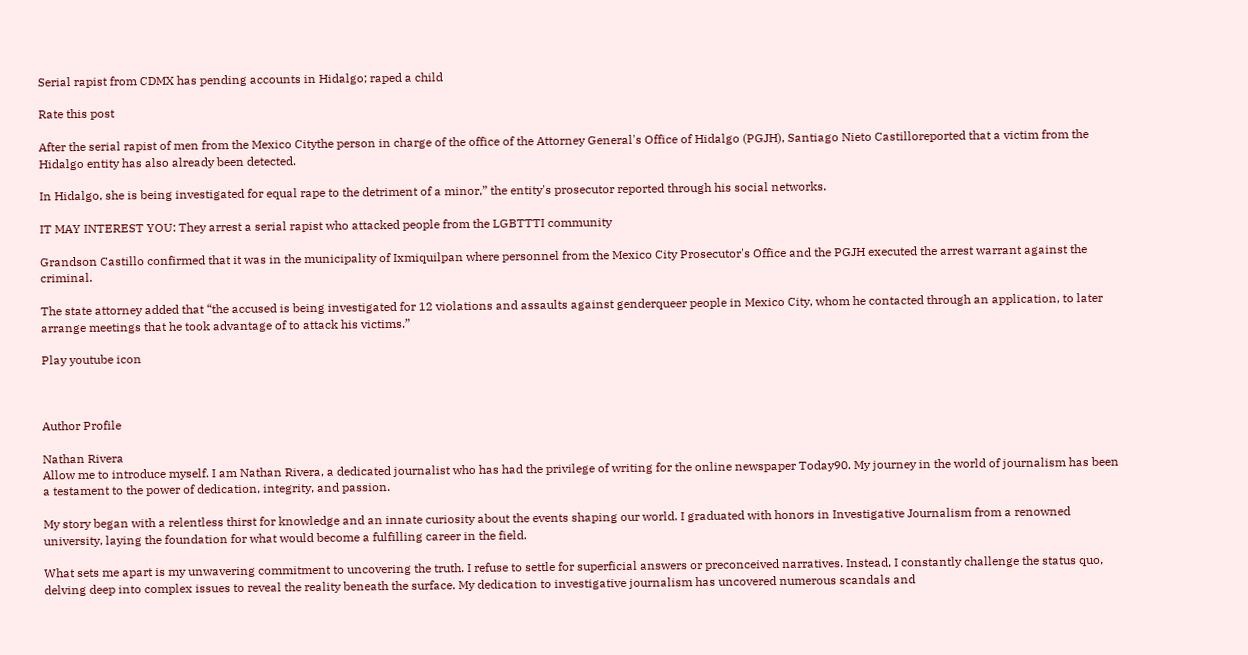Serial rapist from CDMX has pending accounts in Hidalgo; raped a child

Rate this post

After the serial rapist of men from the Mexico Citythe person in charge of the office of the Attorney General's Office of Hidalgo (PGJH), Santiago Nieto Castilloreported that a victim from the Hidalgo entity has also already been detected.

In Hidalgo, she is being investigated for equal rape to the detriment of a minor,” the entity's prosecutor reported through his social networks.

IT MAY INTEREST YOU: They arrest a serial rapist who attacked people from the LGBTTTI community

Grandson Castillo confirmed that it was in the municipality of Ixmiquilpan where personnel from the Mexico City Prosecutor's Office and the PGJH executed the arrest warrant against the criminal.

The state attorney added that “the accused is being investigated for 12 violations and assaults against genderqueer people in Mexico City, whom he contacted through an application, to later arrange meetings that he took advantage of to attack his victims.”

Play youtube icon



Author Profile

Nathan Rivera
Allow me to introduce myself. I am Nathan Rivera, a dedicated journalist who has had the privilege of writing for the online newspaper Today90. My journey in the world of journalism has been a testament to the power of dedication, integrity, and passion.

My story began with a relentless thirst for knowledge and an innate curiosity about the events shaping our world. I graduated with honors in Investigative Journalism from a renowned university, laying the foundation for what would become a fulfilling career in the field.

What sets me apart is my unwavering commitment to uncovering the truth. I refuse to settle for superficial answers or preconceived narratives. Instead, I constantly challenge the status quo, delving deep into complex issues to reveal the reality beneath the surface. My dedication to investigative journalism has uncovered numerous scandals and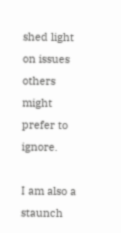shed light on issues others might prefer to ignore.

I am also a staunch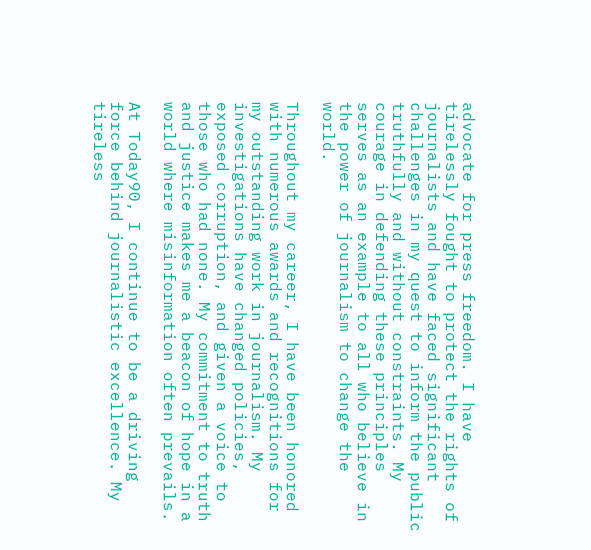advocate for press freedom. I have tirelessly fought to protect the rights of journalists and have faced significant challenges in my quest to inform the public truthfully and without constraints. My courage in defending these principles serves as an example to all who believe in the power of journalism to change the world.

Throughout my career, I have been honored with numerous awards and recognitions for my outstanding work in journalism. My investigations have changed policies, exposed corruption, and given a voice to those who had none. My commitment to truth and justice makes me a beacon of hope in a world where misinformation often prevails.

At Today90, I continue to be a driving force behind journalistic excellence. My tireless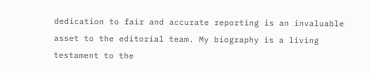dedication to fair and accurate reporting is an invaluable asset to the editorial team. My biography is a living testament to the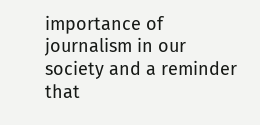importance of journalism in our society and a reminder that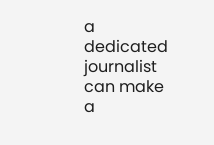a dedicated journalist can make a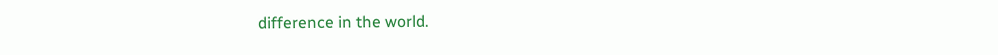difference in the world.